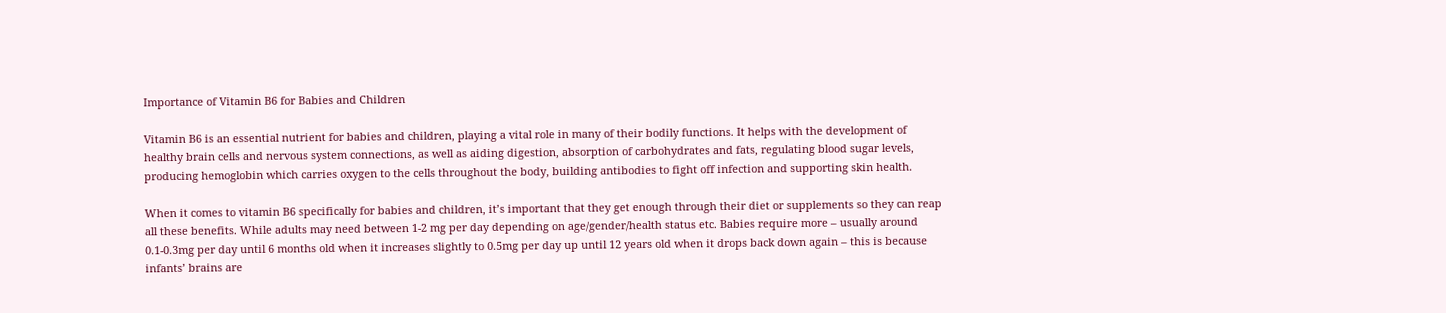Importance of Vitamin B6 for Babies and Children

Vitamin B6 is an essential nutrient for babies and children, playing a vital role in many of their bodily functions. It helps with the development of healthy brain cells and nervous system connections, as well as aiding digestion, absorption of carbohydrates and fats, regulating blood sugar levels, producing hemoglobin which carries oxygen to the cells throughout the body, building antibodies to fight off infection and supporting skin health.

When it comes to vitamin B6 specifically for babies and children, it’s important that they get enough through their diet or supplements so they can reap all these benefits. While adults may need between 1-2 mg per day depending on age/gender/health status etc. Babies require more – usually around 0.1-0.3mg per day until 6 months old when it increases slightly to 0.5mg per day up until 12 years old when it drops back down again – this is because infants’ brains are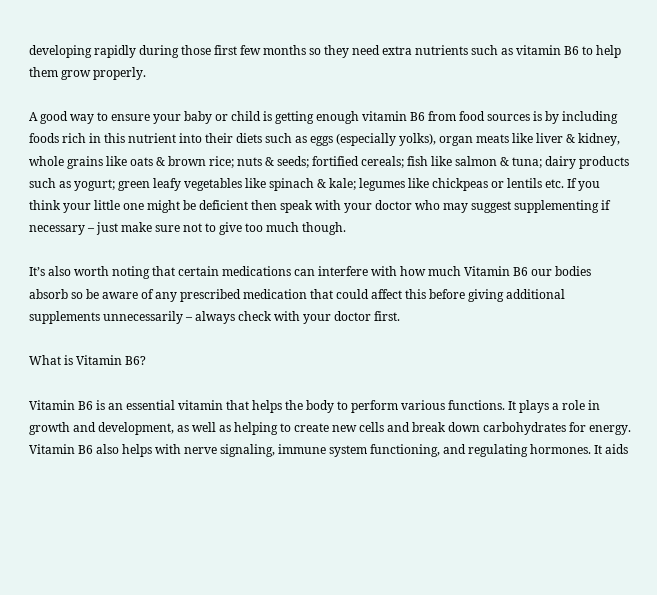developing rapidly during those first few months so they need extra nutrients such as vitamin B6 to help them grow properly.

A good way to ensure your baby or child is getting enough vitamin B6 from food sources is by including foods rich in this nutrient into their diets such as eggs (especially yolks), organ meats like liver & kidney, whole grains like oats & brown rice; nuts & seeds; fortified cereals; fish like salmon & tuna; dairy products such as yogurt; green leafy vegetables like spinach & kale; legumes like chickpeas or lentils etc. If you think your little one might be deficient then speak with your doctor who may suggest supplementing if necessary – just make sure not to give too much though.

It’s also worth noting that certain medications can interfere with how much Vitamin B6 our bodies absorb so be aware of any prescribed medication that could affect this before giving additional supplements unnecessarily – always check with your doctor first.

What is Vitamin B6?

Vitamin B6 is an essential vitamin that helps the body to perform various functions. It plays a role in growth and development, as well as helping to create new cells and break down carbohydrates for energy. Vitamin B6 also helps with nerve signaling, immune system functioning, and regulating hormones. It aids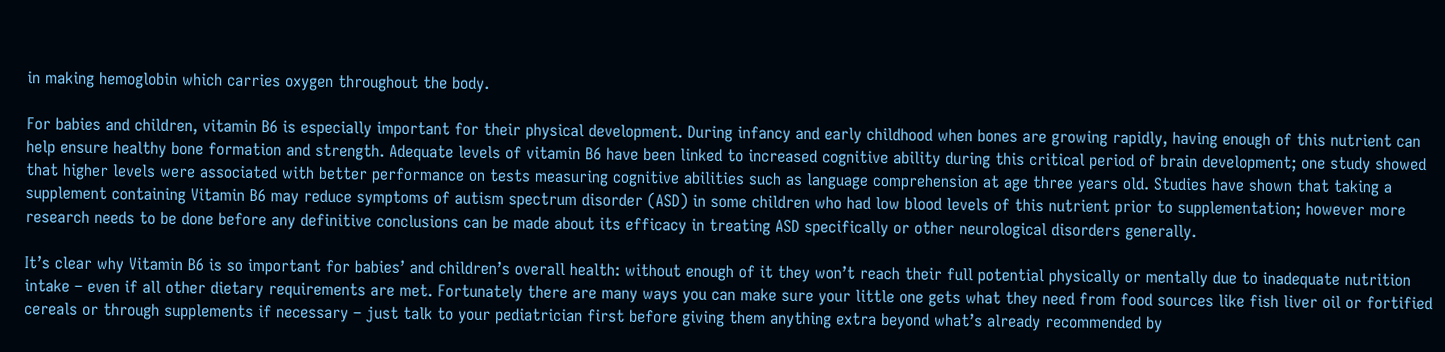in making hemoglobin which carries oxygen throughout the body.

For babies and children, vitamin B6 is especially important for their physical development. During infancy and early childhood when bones are growing rapidly, having enough of this nutrient can help ensure healthy bone formation and strength. Adequate levels of vitamin B6 have been linked to increased cognitive ability during this critical period of brain development; one study showed that higher levels were associated with better performance on tests measuring cognitive abilities such as language comprehension at age three years old. Studies have shown that taking a supplement containing Vitamin B6 may reduce symptoms of autism spectrum disorder (ASD) in some children who had low blood levels of this nutrient prior to supplementation; however more research needs to be done before any definitive conclusions can be made about its efficacy in treating ASD specifically or other neurological disorders generally.

It’s clear why Vitamin B6 is so important for babies’ and children’s overall health: without enough of it they won’t reach their full potential physically or mentally due to inadequate nutrition intake – even if all other dietary requirements are met. Fortunately there are many ways you can make sure your little one gets what they need from food sources like fish liver oil or fortified cereals or through supplements if necessary – just talk to your pediatrician first before giving them anything extra beyond what’s already recommended by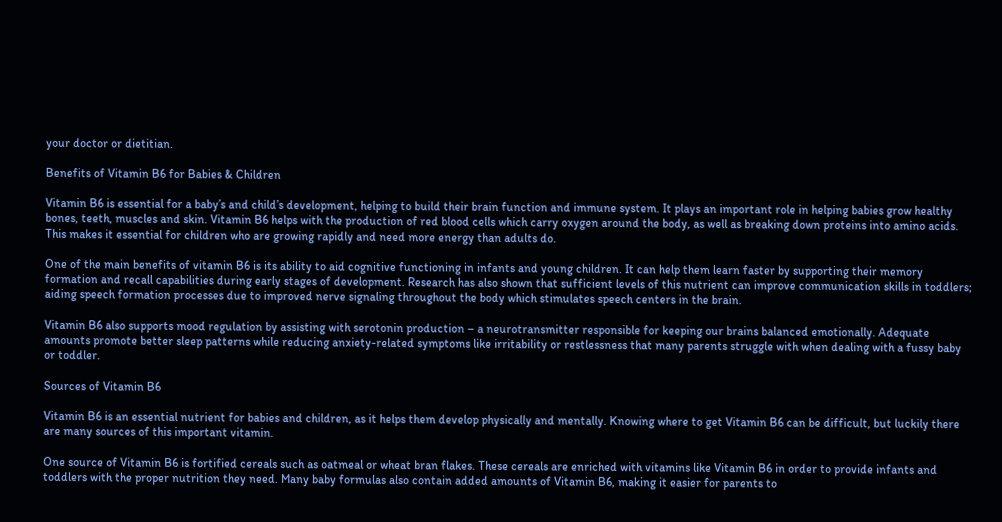your doctor or dietitian.

Benefits of Vitamin B6 for Babies & Children

Vitamin B6 is essential for a baby’s and child’s development, helping to build their brain function and immune system. It plays an important role in helping babies grow healthy bones, teeth, muscles and skin. Vitamin B6 helps with the production of red blood cells which carry oxygen around the body, as well as breaking down proteins into amino acids. This makes it essential for children who are growing rapidly and need more energy than adults do.

One of the main benefits of vitamin B6 is its ability to aid cognitive functioning in infants and young children. It can help them learn faster by supporting their memory formation and recall capabilities during early stages of development. Research has also shown that sufficient levels of this nutrient can improve communication skills in toddlers; aiding speech formation processes due to improved nerve signaling throughout the body which stimulates speech centers in the brain.

Vitamin B6 also supports mood regulation by assisting with serotonin production – a neurotransmitter responsible for keeping our brains balanced emotionally. Adequate amounts promote better sleep patterns while reducing anxiety-related symptoms like irritability or restlessness that many parents struggle with when dealing with a fussy baby or toddler.

Sources of Vitamin B6

Vitamin B6 is an essential nutrient for babies and children, as it helps them develop physically and mentally. Knowing where to get Vitamin B6 can be difficult, but luckily there are many sources of this important vitamin.

One source of Vitamin B6 is fortified cereals such as oatmeal or wheat bran flakes. These cereals are enriched with vitamins like Vitamin B6 in order to provide infants and toddlers with the proper nutrition they need. Many baby formulas also contain added amounts of Vitamin B6, making it easier for parents to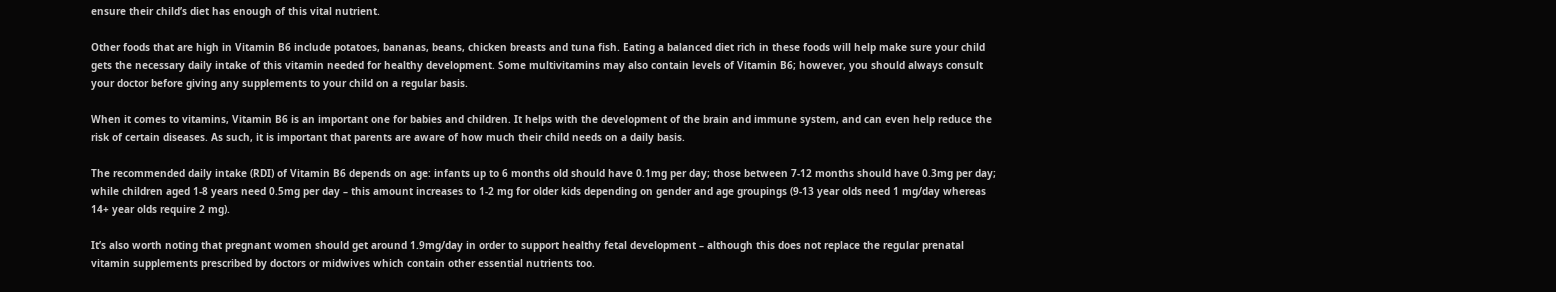ensure their child’s diet has enough of this vital nutrient.

Other foods that are high in Vitamin B6 include potatoes, bananas, beans, chicken breasts and tuna fish. Eating a balanced diet rich in these foods will help make sure your child gets the necessary daily intake of this vitamin needed for healthy development. Some multivitamins may also contain levels of Vitamin B6; however, you should always consult your doctor before giving any supplements to your child on a regular basis.

When it comes to vitamins, Vitamin B6 is an important one for babies and children. It helps with the development of the brain and immune system, and can even help reduce the risk of certain diseases. As such, it is important that parents are aware of how much their child needs on a daily basis.

The recommended daily intake (RDI) of Vitamin B6 depends on age: infants up to 6 months old should have 0.1mg per day; those between 7-12 months should have 0.3mg per day; while children aged 1-8 years need 0.5mg per day – this amount increases to 1-2 mg for older kids depending on gender and age groupings (9-13 year olds need 1 mg/day whereas 14+ year olds require 2 mg).

It’s also worth noting that pregnant women should get around 1.9mg/day in order to support healthy fetal development – although this does not replace the regular prenatal vitamin supplements prescribed by doctors or midwives which contain other essential nutrients too.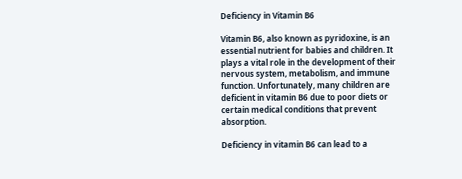Deficiency in Vitamin B6

Vitamin B6, also known as pyridoxine, is an essential nutrient for babies and children. It plays a vital role in the development of their nervous system, metabolism, and immune function. Unfortunately, many children are deficient in vitamin B6 due to poor diets or certain medical conditions that prevent absorption.

Deficiency in vitamin B6 can lead to a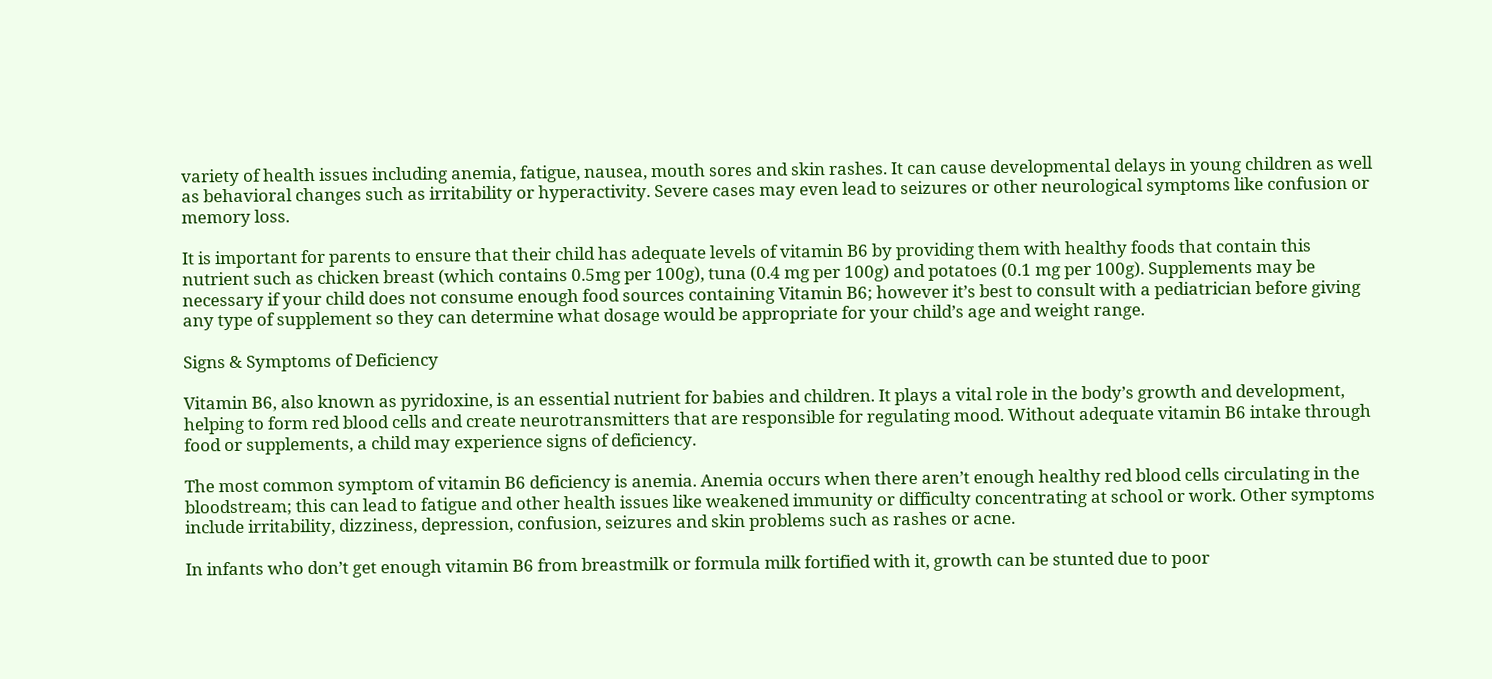variety of health issues including anemia, fatigue, nausea, mouth sores and skin rashes. It can cause developmental delays in young children as well as behavioral changes such as irritability or hyperactivity. Severe cases may even lead to seizures or other neurological symptoms like confusion or memory loss.

It is important for parents to ensure that their child has adequate levels of vitamin B6 by providing them with healthy foods that contain this nutrient such as chicken breast (which contains 0.5mg per 100g), tuna (0.4 mg per 100g) and potatoes (0.1 mg per 100g). Supplements may be necessary if your child does not consume enough food sources containing Vitamin B6; however it’s best to consult with a pediatrician before giving any type of supplement so they can determine what dosage would be appropriate for your child’s age and weight range.

Signs & Symptoms of Deficiency

Vitamin B6, also known as pyridoxine, is an essential nutrient for babies and children. It plays a vital role in the body’s growth and development, helping to form red blood cells and create neurotransmitters that are responsible for regulating mood. Without adequate vitamin B6 intake through food or supplements, a child may experience signs of deficiency.

The most common symptom of vitamin B6 deficiency is anemia. Anemia occurs when there aren’t enough healthy red blood cells circulating in the bloodstream; this can lead to fatigue and other health issues like weakened immunity or difficulty concentrating at school or work. Other symptoms include irritability, dizziness, depression, confusion, seizures and skin problems such as rashes or acne.

In infants who don’t get enough vitamin B6 from breastmilk or formula milk fortified with it, growth can be stunted due to poor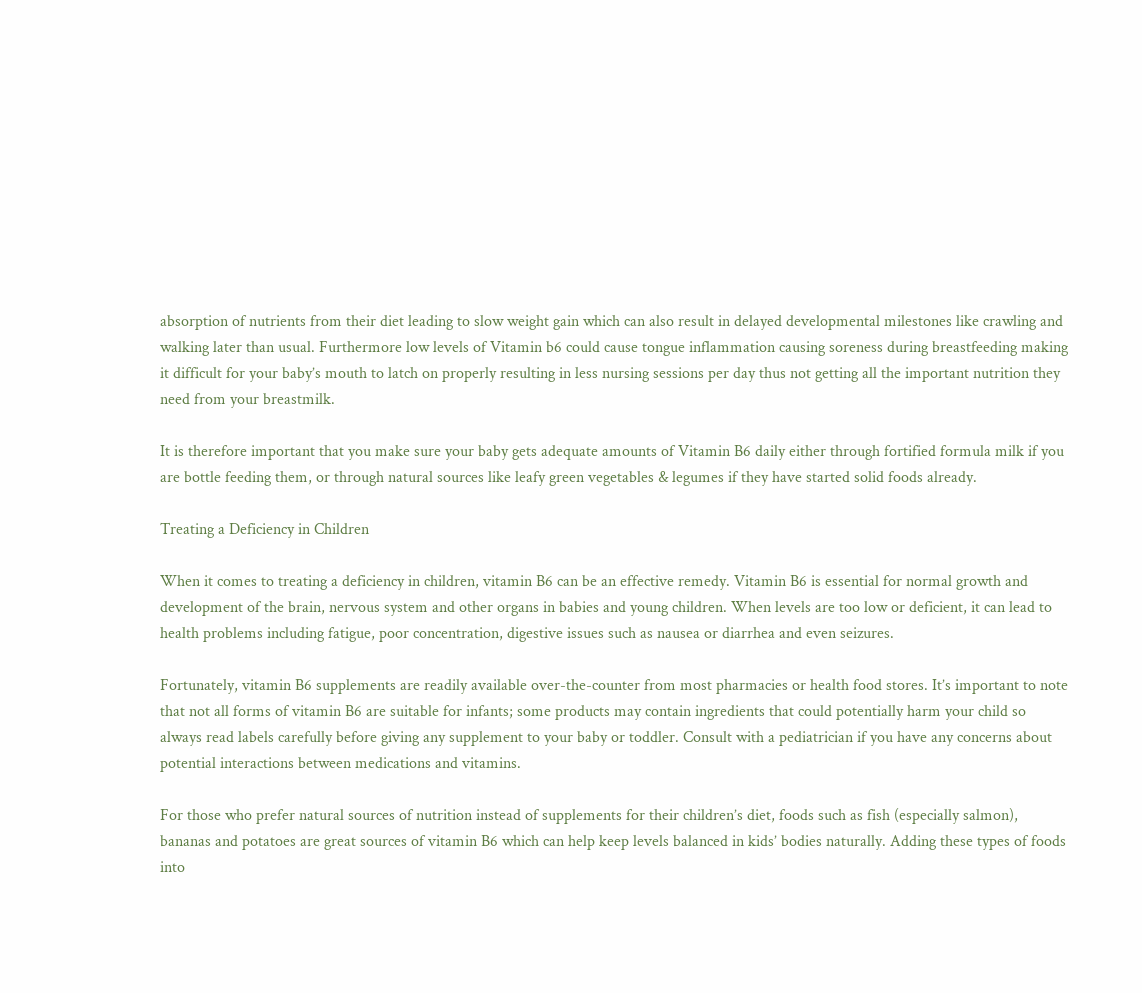absorption of nutrients from their diet leading to slow weight gain which can also result in delayed developmental milestones like crawling and walking later than usual. Furthermore low levels of Vitamin b6 could cause tongue inflammation causing soreness during breastfeeding making it difficult for your baby’s mouth to latch on properly resulting in less nursing sessions per day thus not getting all the important nutrition they need from your breastmilk.

It is therefore important that you make sure your baby gets adequate amounts of Vitamin B6 daily either through fortified formula milk if you are bottle feeding them, or through natural sources like leafy green vegetables & legumes if they have started solid foods already.

Treating a Deficiency in Children

When it comes to treating a deficiency in children, vitamin B6 can be an effective remedy. Vitamin B6 is essential for normal growth and development of the brain, nervous system and other organs in babies and young children. When levels are too low or deficient, it can lead to health problems including fatigue, poor concentration, digestive issues such as nausea or diarrhea and even seizures.

Fortunately, vitamin B6 supplements are readily available over-the-counter from most pharmacies or health food stores. It’s important to note that not all forms of vitamin B6 are suitable for infants; some products may contain ingredients that could potentially harm your child so always read labels carefully before giving any supplement to your baby or toddler. Consult with a pediatrician if you have any concerns about potential interactions between medications and vitamins.

For those who prefer natural sources of nutrition instead of supplements for their children’s diet, foods such as fish (especially salmon), bananas and potatoes are great sources of vitamin B6 which can help keep levels balanced in kids’ bodies naturally. Adding these types of foods into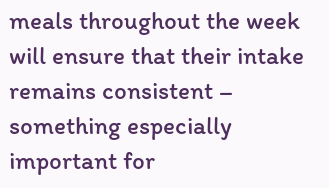meals throughout the week will ensure that their intake remains consistent – something especially important for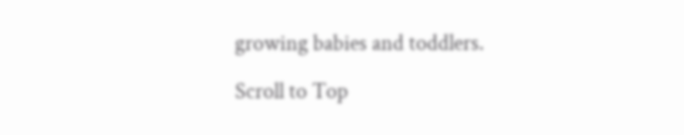growing babies and toddlers.

Scroll to Top